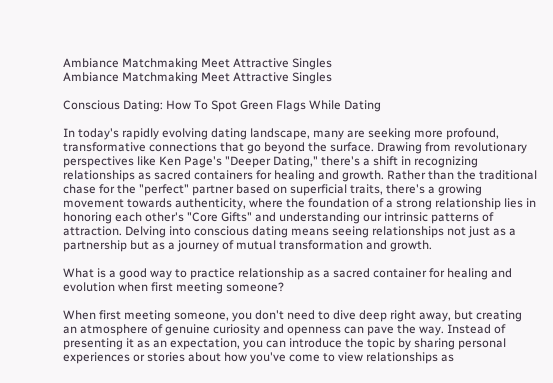Ambiance Matchmaking Meet Attractive Singles
Ambiance Matchmaking Meet Attractive Singles

Conscious Dating: How To Spot Green Flags While Dating

In today's rapidly evolving dating landscape, many are seeking more profound, transformative connections that go beyond the surface. Drawing from revolutionary perspectives like Ken Page's "Deeper Dating," there's a shift in recognizing relationships as sacred containers for healing and growth. Rather than the traditional chase for the "perfect" partner based on superficial traits, there's a growing movement towards authenticity, where the foundation of a strong relationship lies in honoring each other's "Core Gifts" and understanding our intrinsic patterns of attraction. Delving into conscious dating means seeing relationships not just as a partnership but as a journey of mutual transformation and growth.

What is a good way to practice relationship as a sacred container for healing and evolution when first meeting someone?

When first meeting someone, you don't need to dive deep right away, but creating an atmosphere of genuine curiosity and openness can pave the way. Instead of presenting it as an expectation, you can introduce the topic by sharing personal experiences or stories about how you've come to view relationships as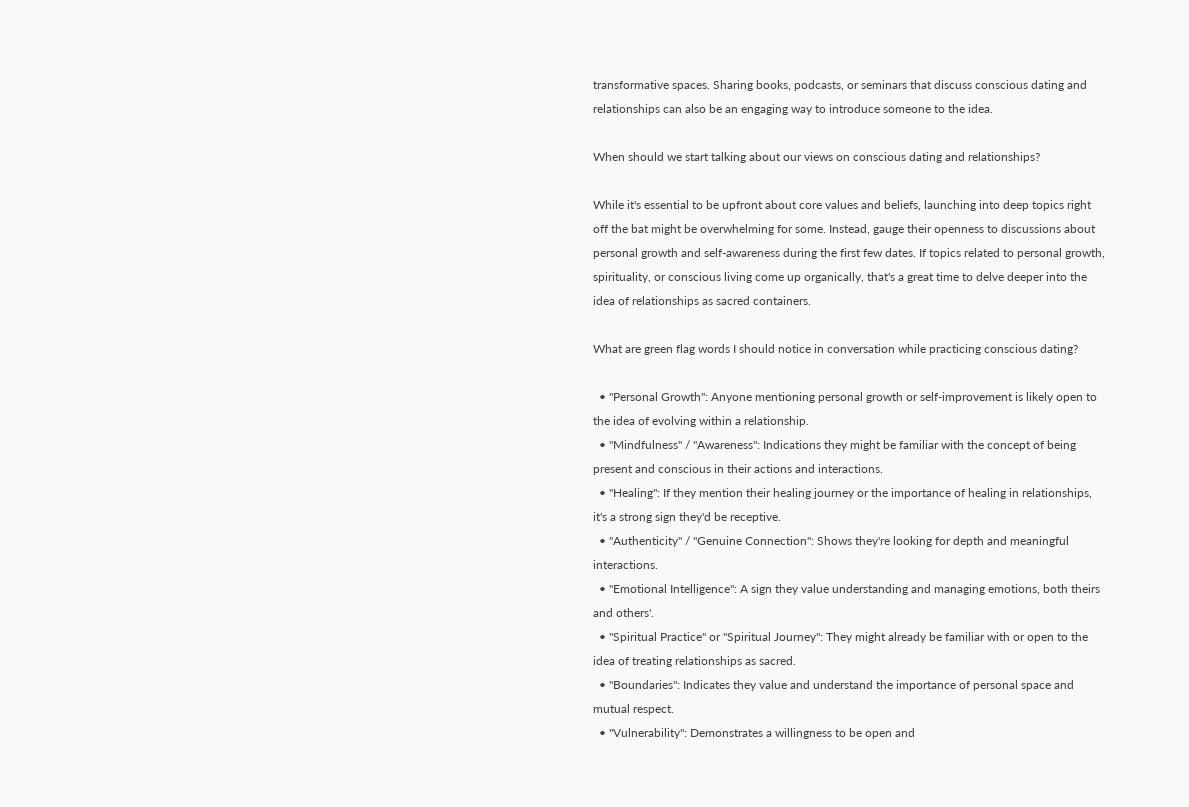transformative spaces. Sharing books, podcasts, or seminars that discuss conscious dating and relationships can also be an engaging way to introduce someone to the idea.

When should we start talking about our views on conscious dating and relationships?

While it's essential to be upfront about core values and beliefs, launching into deep topics right off the bat might be overwhelming for some. Instead, gauge their openness to discussions about personal growth and self-awareness during the first few dates. If topics related to personal growth, spirituality, or conscious living come up organically, that's a great time to delve deeper into the idea of relationships as sacred containers.

What are green flag words I should notice in conversation while practicing conscious dating?

  • "Personal Growth": Anyone mentioning personal growth or self-improvement is likely open to the idea of evolving within a relationship.
  • "Mindfulness" / "Awareness": Indications they might be familiar with the concept of being present and conscious in their actions and interactions.
  • "Healing": If they mention their healing journey or the importance of healing in relationships, it's a strong sign they'd be receptive.
  • "Authenticity" / "Genuine Connection": Shows they're looking for depth and meaningful interactions.
  • "Emotional Intelligence": A sign they value understanding and managing emotions, both theirs and others'.
  • "Spiritual Practice" or "Spiritual Journey": They might already be familiar with or open to the idea of treating relationships as sacred.
  • "Boundaries": Indicates they value and understand the importance of personal space and mutual respect.
  • "Vulnerability": Demonstrates a willingness to be open and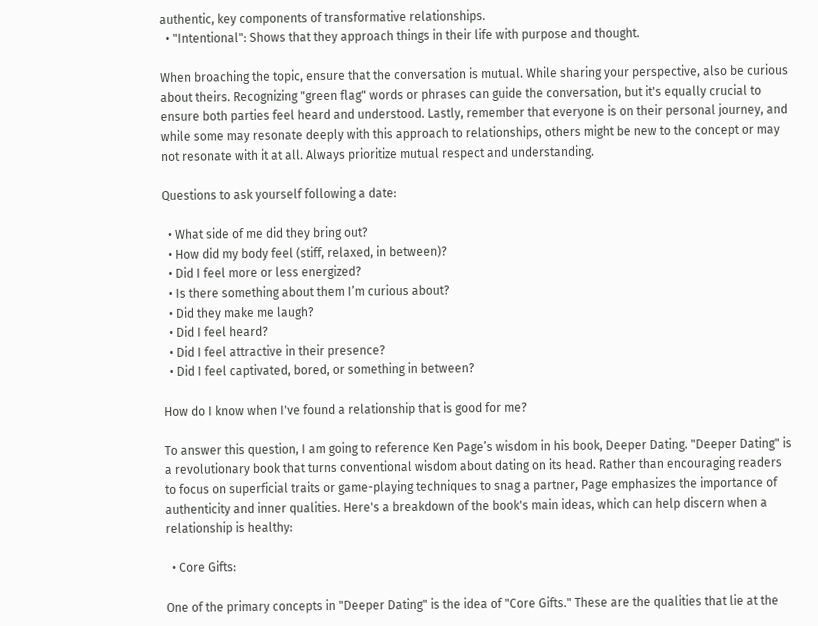authentic, key components of transformative relationships.
  • "Intentional": Shows that they approach things in their life with purpose and thought.

When broaching the topic, ensure that the conversation is mutual. While sharing your perspective, also be curious about theirs. Recognizing "green flag" words or phrases can guide the conversation, but it's equally crucial to ensure both parties feel heard and understood. Lastly, remember that everyone is on their personal journey, and while some may resonate deeply with this approach to relationships, others might be new to the concept or may not resonate with it at all. Always prioritize mutual respect and understanding.

Questions to ask yourself following a date:

  • What side of me did they bring out?
  • How did my body feel (stiff, relaxed, in between)?
  • Did I feel more or less energized?
  • Is there something about them I’m curious about?
  • Did they make me laugh?
  • Did I feel heard?
  • Did I feel attractive in their presence?
  • Did I feel captivated, bored, or something in between?

How do I know when I've found a relationship that is good for me?

To answer this question, I am going to reference Ken Page’s wisdom in his book, Deeper Dating. "Deeper Dating" is a revolutionary book that turns conventional wisdom about dating on its head. Rather than encouraging readers to focus on superficial traits or game-playing techniques to snag a partner, Page emphasizes the importance of authenticity and inner qualities. Here's a breakdown of the book's main ideas, which can help discern when a relationship is healthy:

  • Core Gifts:

One of the primary concepts in "Deeper Dating" is the idea of "Core Gifts." These are the qualities that lie at the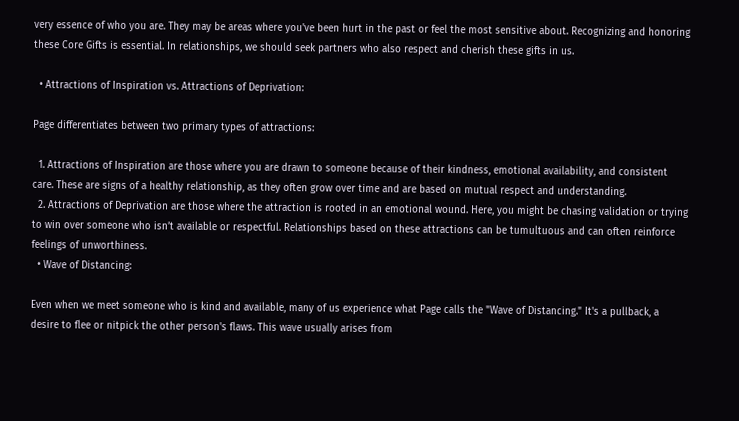very essence of who you are. They may be areas where you've been hurt in the past or feel the most sensitive about. Recognizing and honoring these Core Gifts is essential. In relationships, we should seek partners who also respect and cherish these gifts in us.

  • Attractions of Inspiration vs. Attractions of Deprivation:

Page differentiates between two primary types of attractions:

  1. Attractions of Inspiration are those where you are drawn to someone because of their kindness, emotional availability, and consistent care. These are signs of a healthy relationship, as they often grow over time and are based on mutual respect and understanding.
  2. Attractions of Deprivation are those where the attraction is rooted in an emotional wound. Here, you might be chasing validation or trying to win over someone who isn’t available or respectful. Relationships based on these attractions can be tumultuous and can often reinforce feelings of unworthiness.
  • Wave of Distancing:

Even when we meet someone who is kind and available, many of us experience what Page calls the "Wave of Distancing." It's a pullback, a desire to flee or nitpick the other person's flaws. This wave usually arises from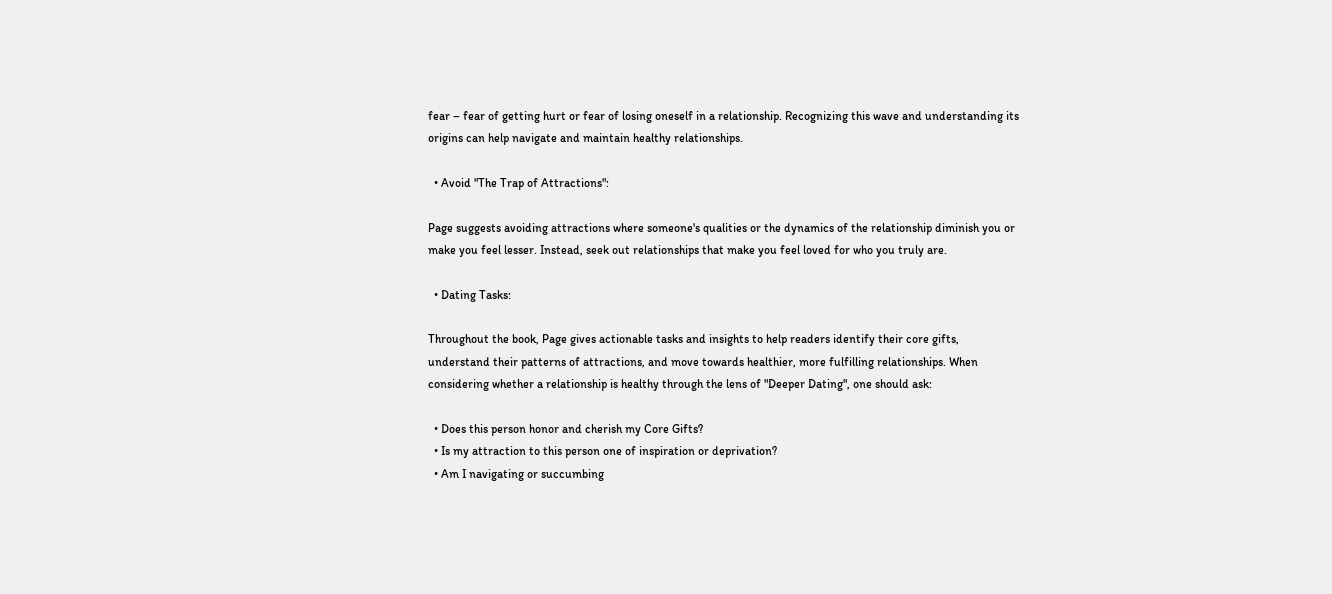fear – fear of getting hurt or fear of losing oneself in a relationship. Recognizing this wave and understanding its origins can help navigate and maintain healthy relationships.

  • Avoid "The Trap of Attractions":

Page suggests avoiding attractions where someone's qualities or the dynamics of the relationship diminish you or make you feel lesser. Instead, seek out relationships that make you feel loved for who you truly are.

  • Dating Tasks:

Throughout the book, Page gives actionable tasks and insights to help readers identify their core gifts, understand their patterns of attractions, and move towards healthier, more fulfilling relationships. When considering whether a relationship is healthy through the lens of "Deeper Dating", one should ask:

  • Does this person honor and cherish my Core Gifts?
  • Is my attraction to this person one of inspiration or deprivation?
  • Am I navigating or succumbing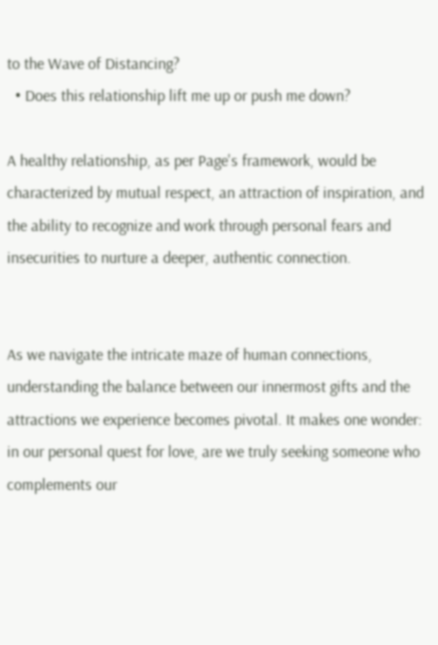to the Wave of Distancing?
  • Does this relationship lift me up or push me down?

A healthy relationship, as per Page's framework, would be characterized by mutual respect, an attraction of inspiration, and the ability to recognize and work through personal fears and insecurities to nurture a deeper, authentic connection.


As we navigate the intricate maze of human connections, understanding the balance between our innermost gifts and the attractions we experience becomes pivotal. It makes one wonder: in our personal quest for love, are we truly seeking someone who complements our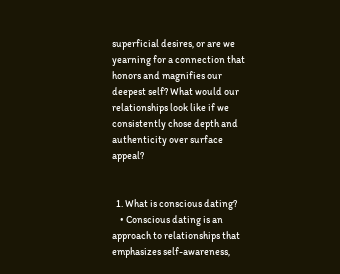superficial desires, or are we yearning for a connection that honors and magnifies our deepest self? What would our relationships look like if we consistently chose depth and authenticity over surface appeal?


  1. What is conscious dating?
    • Conscious dating is an approach to relationships that emphasizes self-awareness,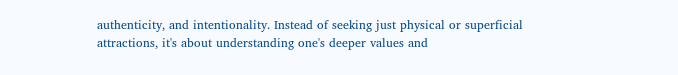authenticity, and intentionality. Instead of seeking just physical or superficial attractions, it's about understanding one's deeper values and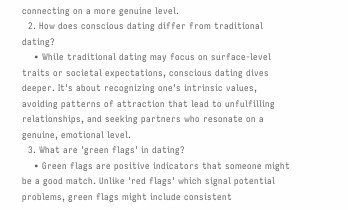connecting on a more genuine level.
  2. How does conscious dating differ from traditional dating?
    • While traditional dating may focus on surface-level traits or societal expectations, conscious dating dives deeper. It's about recognizing one's intrinsic values, avoiding patterns of attraction that lead to unfulfilling relationships, and seeking partners who resonate on a genuine, emotional level.
  3. What are 'green flags' in dating?
    • Green flags are positive indicators that someone might be a good match. Unlike 'red flags' which signal potential problems, green flags might include consistent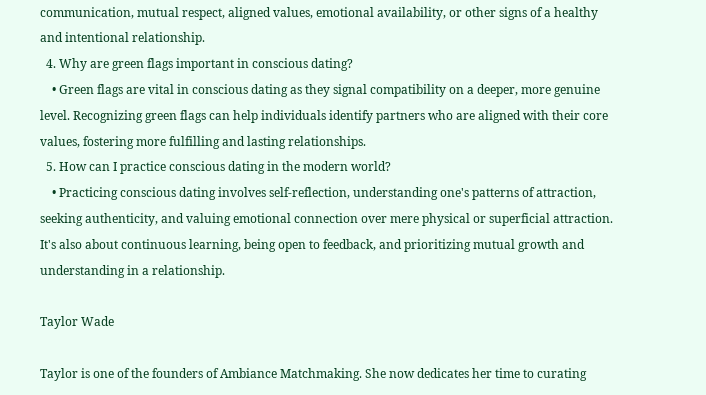communication, mutual respect, aligned values, emotional availability, or other signs of a healthy and intentional relationship.
  4. Why are green flags important in conscious dating?
    • Green flags are vital in conscious dating as they signal compatibility on a deeper, more genuine level. Recognizing green flags can help individuals identify partners who are aligned with their core values, fostering more fulfilling and lasting relationships.
  5. How can I practice conscious dating in the modern world?
    • Practicing conscious dating involves self-reflection, understanding one's patterns of attraction, seeking authenticity, and valuing emotional connection over mere physical or superficial attraction. It's also about continuous learning, being open to feedback, and prioritizing mutual growth and understanding in a relationship.

Taylor Wade

Taylor is one of the founders of Ambiance Matchmaking. She now dedicates her time to curating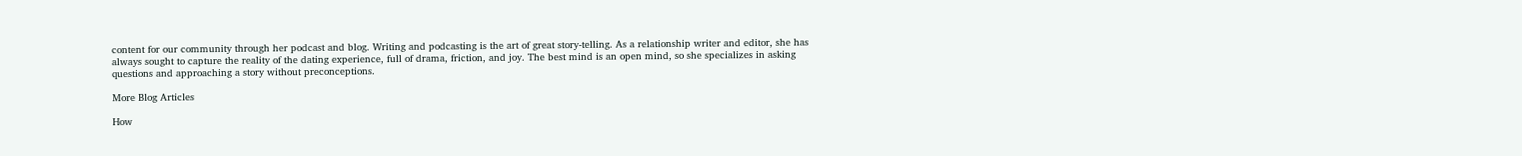content for our community through her podcast and blog. Writing and podcasting is the art of great story-telling. As a relationship writer and editor, she has always sought to capture the reality of the dating experience, full of drama, friction, and joy. The best mind is an open mind, so she specializes in asking questions and approaching a story without preconceptions.

More Blog Articles

How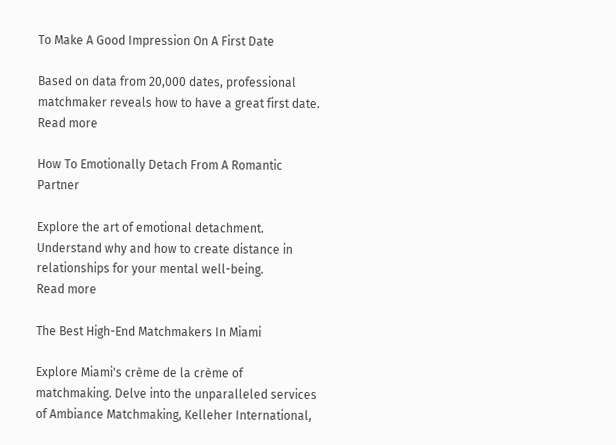To Make A Good Impression On A First Date

Based on data from 20,000 dates, professional matchmaker reveals how to have a great first date.
Read more

How To Emotionally Detach From A Romantic Partner

Explore the art of emotional detachment. Understand why and how to create distance in relationships for your mental well-being.
Read more

The Best High-End Matchmakers In Miami

Explore Miami's crème de la crème of matchmaking. Delve into the unparalleled services of Ambiance Matchmaking, Kelleher International,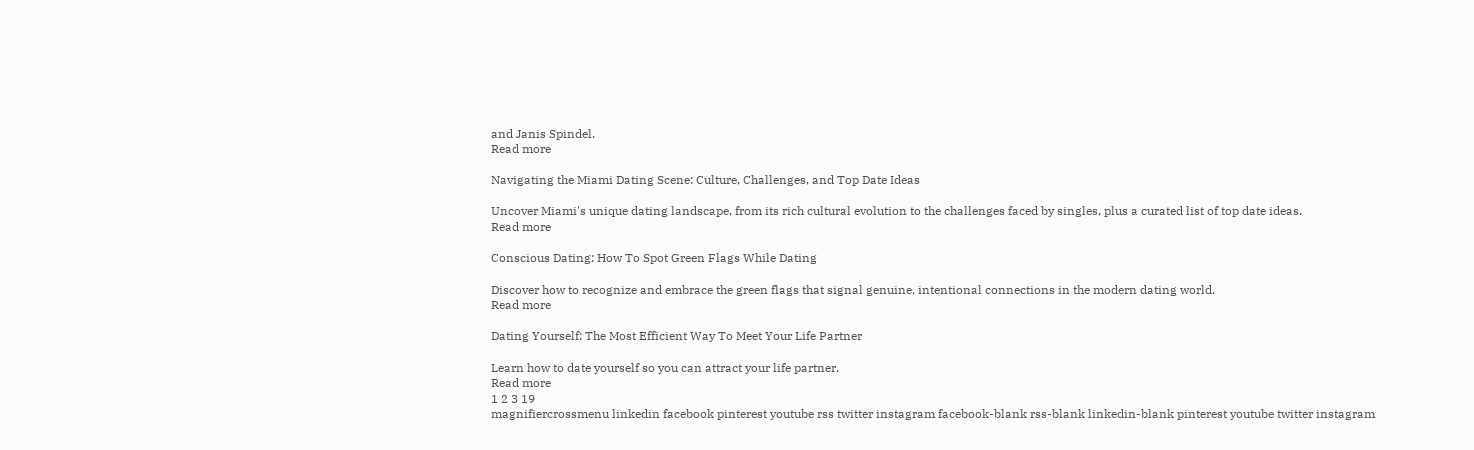and Janis Spindel.
Read more

Navigating the Miami Dating Scene: Culture, Challenges, and Top Date Ideas

Uncover Miami's unique dating landscape, from its rich cultural evolution to the challenges faced by singles, plus a curated list of top date ideas.
Read more

Conscious Dating: How To Spot Green Flags While Dating

Discover how to recognize and embrace the green flags that signal genuine, intentional connections in the modern dating world.
Read more

Dating Yourself: The Most Efficient Way To Meet Your Life Partner

Learn how to date yourself so you can attract your life partner.
Read more
1 2 3 19
magnifiercrossmenu linkedin facebook pinterest youtube rss twitter instagram facebook-blank rss-blank linkedin-blank pinterest youtube twitter instagram